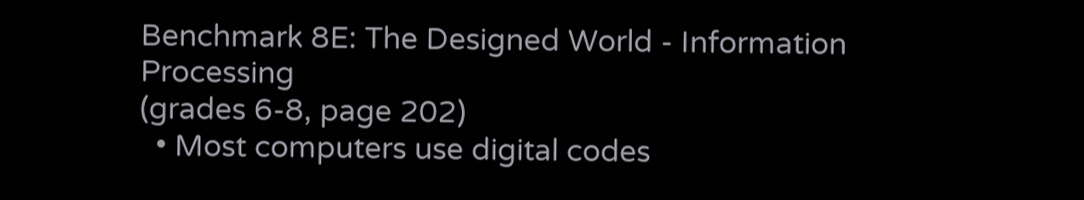Benchmark 8E: The Designed World - Information Processing
(grades 6-8, page 202)
  • Most computers use digital codes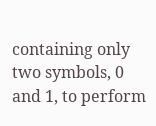containing only two symbols, 0 and 1, to perform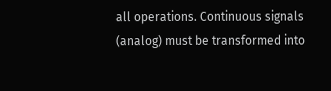all operations. Continuous signals (analog) must be transformed into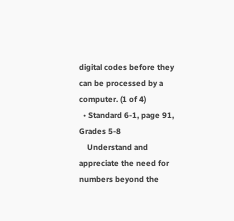digital codes before they can be processed by a computer. (1 of 4)
  • Standard 6-1, page 91, Grades 5-8
    Understand and appreciate the need for numbers beyond the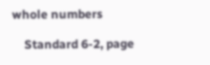whole numbers

    Standard 6-2, page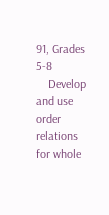91, Grades 5-8
    Develop and use order relations for whole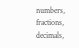numbers, fractions, decimals,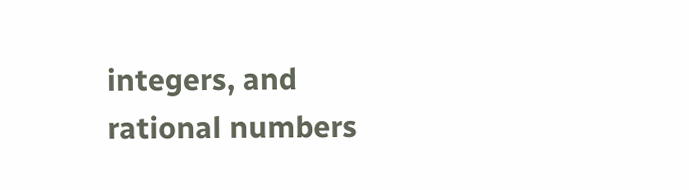integers, and rational numbers